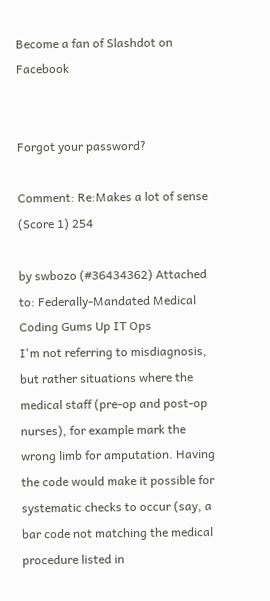Become a fan of Slashdot on Facebook


Forgot your password?

Comment: Re:Makes a lot of sense (Score 1) 254

by swbozo (#36434362) Attached to: Federally-Mandated Medical Coding Gums Up IT Ops
I'm not referring to misdiagnosis, but rather situations where the medical staff (pre-op and post-op nurses), for example mark the wrong limb for amputation. Having the code would make it possible for systematic checks to occur (say, a bar code not matching the medical procedure listed in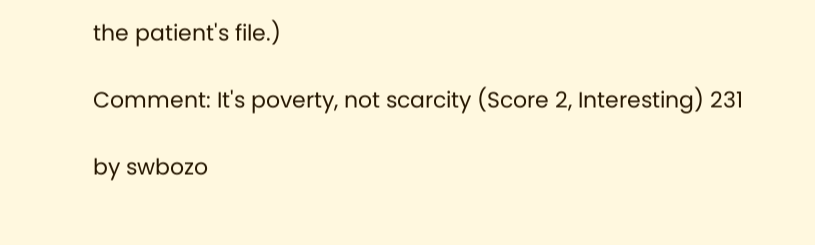the patient's file.)

Comment: It's poverty, not scarcity (Score 2, Interesting) 231

by swbozo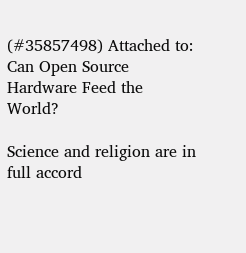(#35857498) Attached to: Can Open Source Hardware Feed the World?

Science and religion are in full accord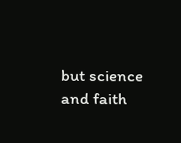but science and faith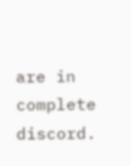are in complete discord.